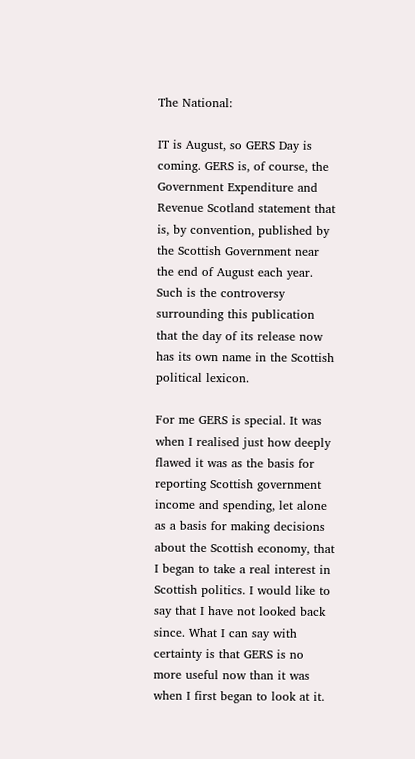The National:

IT is August, so GERS Day is coming. GERS is, of course, the Government Expenditure and Revenue Scotland statement that is, by convention, published by the Scottish Government near the end of August each year. Such is the controversy surrounding this publication that the day of its release now has its own name in the Scottish political lexicon.

For me GERS is special. It was when I realised just how deeply flawed it was as the basis for reporting Scottish government income and spending, let alone as a basis for making decisions about the Scottish economy, that I began to take a real interest in Scottish politics. I would like to say that I have not looked back since. What I can say with certainty is that GERS is no more useful now than it was when I first began to look at it.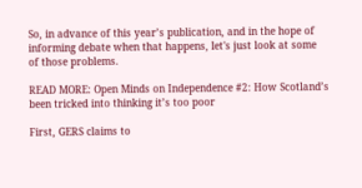So, in advance of this year’s publication, and in the hope of informing debate when that happens, let's just look at some of those problems.

READ MORE: Open Minds on Independence #2: How Scotland’s been tricked into thinking it’s too poor

First, GERS claims to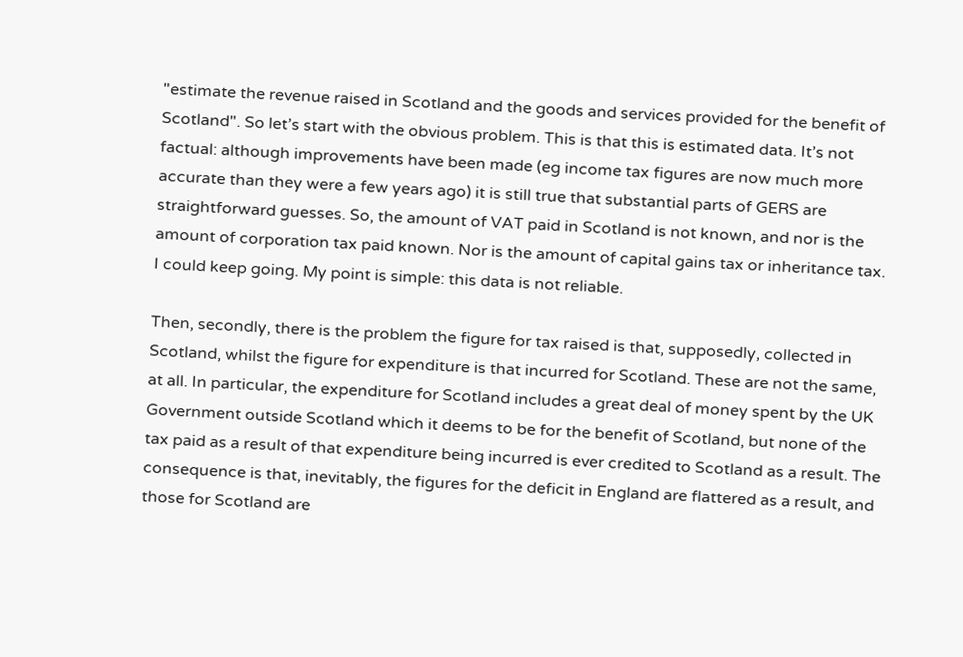"estimate the revenue raised in Scotland and the goods and services provided for the benefit of Scotland". So let’s start with the obvious problem. This is that this is estimated data. It’s not factual: although improvements have been made (eg income tax figures are now much more accurate than they were a few years ago) it is still true that substantial parts of GERS are straightforward guesses. So, the amount of VAT paid in Scotland is not known, and nor is the amount of corporation tax paid known. Nor is the amount of capital gains tax or inheritance tax. I could keep going. My point is simple: this data is not reliable.

Then, secondly, there is the problem the figure for tax raised is that, supposedly, collected in Scotland, whilst the figure for expenditure is that incurred for Scotland. These are not the same, at all. In particular, the expenditure for Scotland includes a great deal of money spent by the UK Government outside Scotland which it deems to be for the benefit of Scotland, but none of the tax paid as a result of that expenditure being incurred is ever credited to Scotland as a result. The consequence is that, inevitably, the figures for the deficit in England are flattered as a result, and those for Scotland are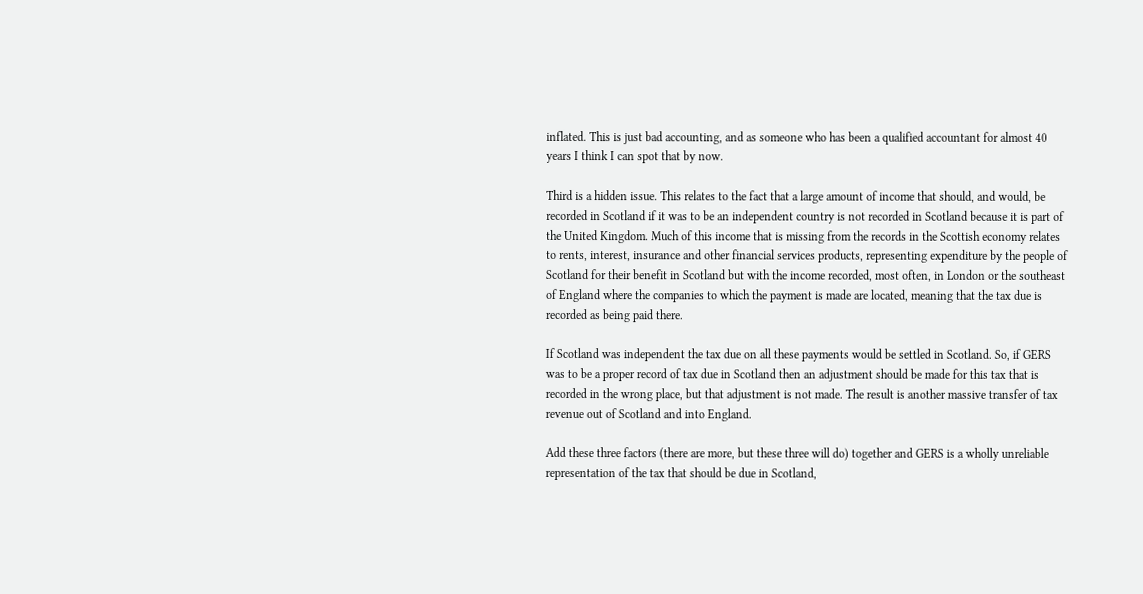inflated. This is just bad accounting, and as someone who has been a qualified accountant for almost 40 years I think I can spot that by now.

Third is a hidden issue. This relates to the fact that a large amount of income that should, and would, be recorded in Scotland if it was to be an independent country is not recorded in Scotland because it is part of the United Kingdom. Much of this income that is missing from the records in the Scottish economy relates to rents, interest, insurance and other financial services products, representing expenditure by the people of Scotland for their benefit in Scotland but with the income recorded, most often, in London or the southeast of England where the companies to which the payment is made are located, meaning that the tax due is recorded as being paid there.

If Scotland was independent the tax due on all these payments would be settled in Scotland. So, if GERS was to be a proper record of tax due in Scotland then an adjustment should be made for this tax that is recorded in the wrong place, but that adjustment is not made. The result is another massive transfer of tax revenue out of Scotland and into England.

Add these three factors (there are more, but these three will do) together and GERS is a wholly unreliable representation of the tax that should be due in Scotland,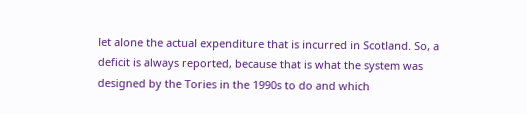let alone the actual expenditure that is incurred in Scotland. So, a deficit is always reported, because that is what the system was designed by the Tories in the 1990s to do and which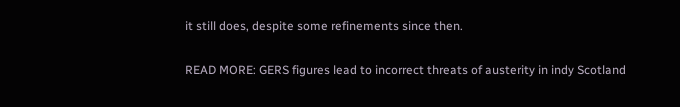it still does, despite some refinements since then.

READ MORE: GERS figures lead to incorrect threats of austerity in indy Scotland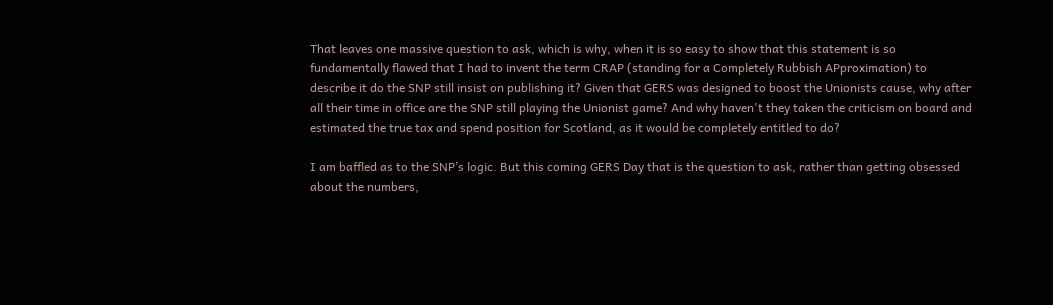That leaves one massive question to ask, which is why, when it is so easy to show that this statement is so fundamentally flawed that I had to invent the term CRAP (standing for a Completely Rubbish APproximation) to describe it do the SNP still insist on publishing it? Given that GERS was designed to boost the Unionists cause, why after all their time in office are the SNP still playing the Unionist game? And why haven't they taken the criticism on board and estimated the true tax and spend position for Scotland, as it would be completely entitled to do?

I am baffled as to the SNP’s logic. But this coming GERS Day that is the question to ask, rather than getting obsessed about the numbers,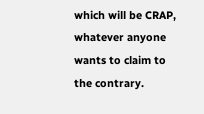which will be CRAP, whatever anyone wants to claim to the contrary.